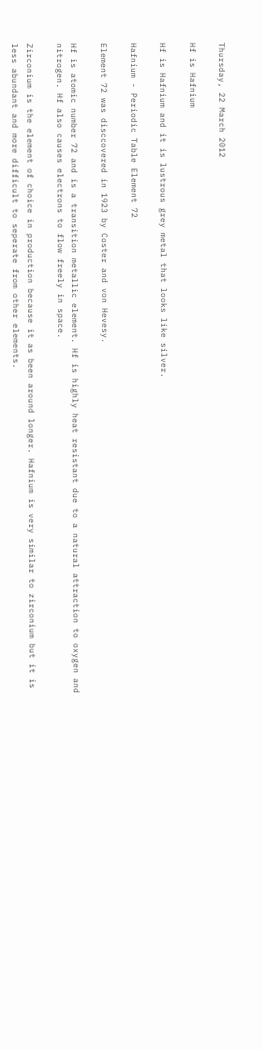Thursday, 22 March 2012

Hf is Hafnium

Hf is Hafnium and it is lustrous grey metal that looks like silver.

Hafnium - Periodic Table Element 72

Element 72 was disccovered in 1923 by Coster and von Hevesy.

Hf is atomic number 72 and is a transition metallic element. Hf is highly heat resistant due to a natural attraction to oxygen and nitrogen. Hf also causes electrons to flow freely in space.

Zirconium is the element of choice in production because it as been around longer. Hafnium is very similar to zirconium but it is less abundant and more difficult to seperate from other elements.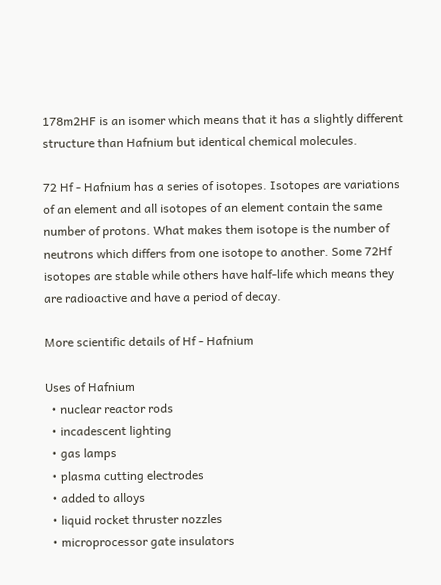178m2HF is an isomer which means that it has a slightly different structure than Hafnium but identical chemical molecules.

72 Hf - Hafnium has a series of isotopes. Isotopes are variations of an element and all isotopes of an element contain the same number of protons. What makes them isotope is the number of neutrons which differs from one isotope to another. Some 72Hf isotopes are stable while others have half-life which means they are radioactive and have a period of decay.

More scientific details of Hf - Hafnium

Uses of Hafnium
  • nuclear reactor rods
  • incadescent lighting
  • gas lamps
  • plasma cutting electrodes
  • added to alloys
  • liquid rocket thruster nozzles
  • microprocessor gate insulators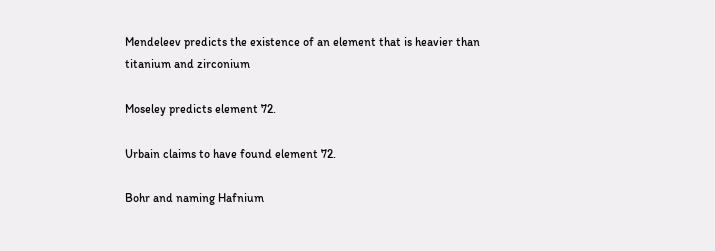Mendeleev predicts the existence of an element that is heavier than titanium and zirconium

Moseley predicts element 72.

Urbain claims to have found element 72.

Bohr and naming Hafnium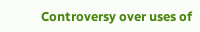Controversy over uses of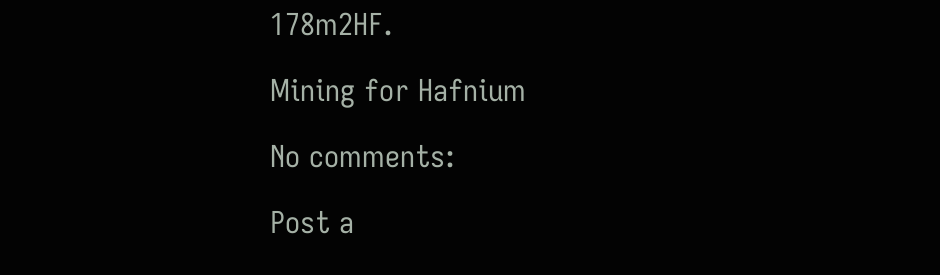178m2HF.

Mining for Hafnium

No comments:

Post a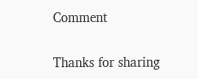Comment

Thanks for sharing